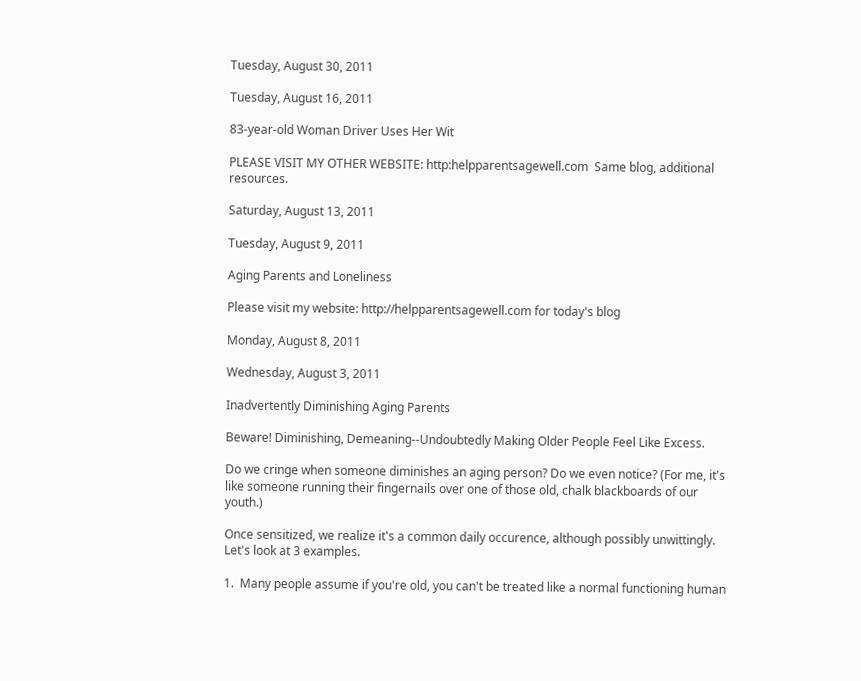Tuesday, August 30, 2011

Tuesday, August 16, 2011

83-year-old Woman Driver Uses Her Wit

PLEASE VISIT MY OTHER WEBSITE: http:helpparentsagewell.com  Same blog, additional resources.

Saturday, August 13, 2011

Tuesday, August 9, 2011

Aging Parents and Loneliness

Please visit my website: http://helpparentsagewell.com for today's blog

Monday, August 8, 2011

Wednesday, August 3, 2011

Inadvertently Diminishing Aging Parents

Beware! Diminishing, Demeaning--Undoubtedly Making Older People Feel Like Excess.

Do we cringe when someone diminishes an aging person? Do we even notice? (For me, it's like someone running their fingernails over one of those old, chalk blackboards of our youth.)

Once sensitized, we realize it's a common daily occurence, although possibly unwittingly.  Let's look at 3 examples.

1.  Many people assume if you're old, you can't be treated like a normal functioning human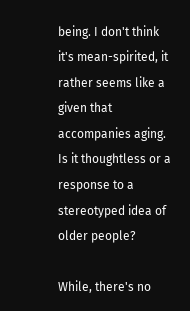being. I don't think it's mean-spirited, it rather seems like a given that accompanies aging. Is it thoughtless or a response to a stereotyped idea of older people?

While, there's no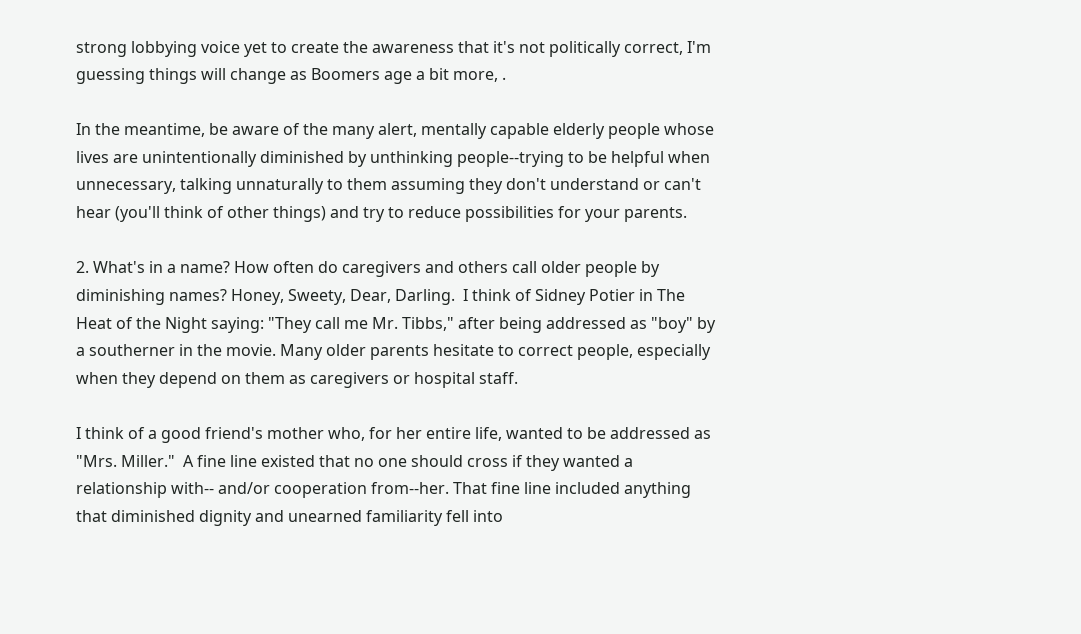strong lobbying voice yet to create the awareness that it's not politically correct, I'm guessing things will change as Boomers age a bit more, .

In the meantime, be aware of the many alert, mentally capable elderly people whose lives are unintentionally diminished by unthinking people--trying to be helpful when unnecessary, talking unnaturally to them assuming they don't understand or can't hear (you'll think of other things) and try to reduce possibilities for your parents.

2. What's in a name? How often do caregivers and others call older people by diminishing names? Honey, Sweety, Dear, Darling.  I think of Sidney Potier in The Heat of the Night saying: "They call me Mr. Tibbs," after being addressed as "boy" by a southerner in the movie. Many older parents hesitate to correct people, especially when they depend on them as caregivers or hospital staff.

I think of a good friend's mother who, for her entire life, wanted to be addressed as "Mrs. Miller."  A fine line existed that no one should cross if they wanted a relationship with-- and/or cooperation from--her. That fine line included anything that diminished dignity and unearned familiarity fell into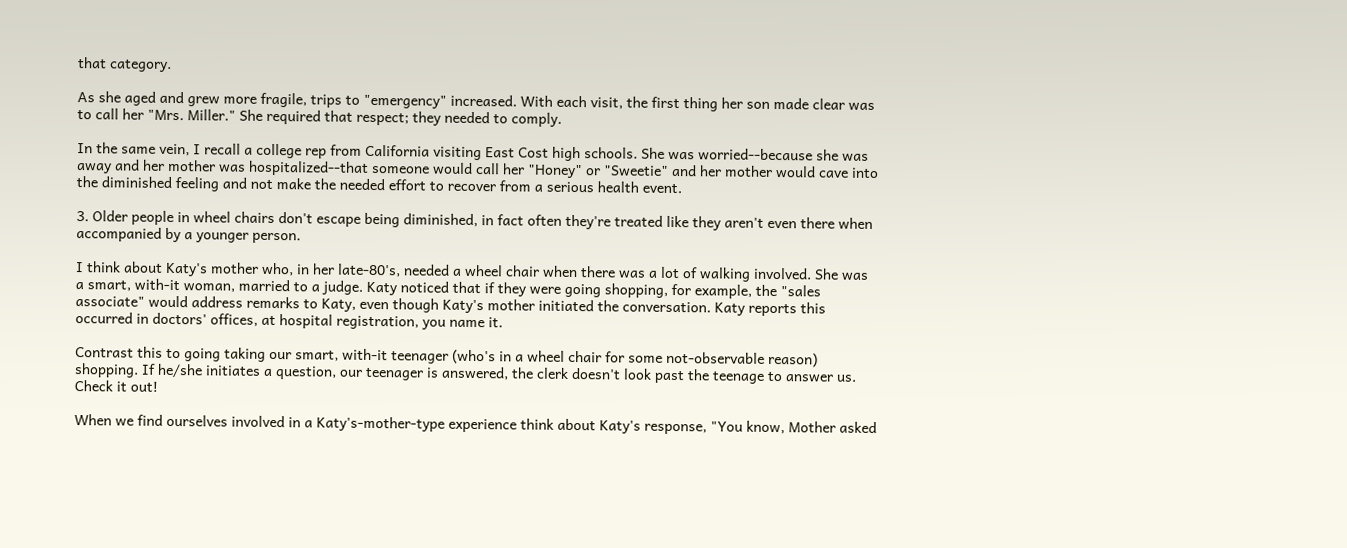that category.

As she aged and grew more fragile, trips to "emergency" increased. With each visit, the first thing her son made clear was to call her "Mrs. Miller." She required that respect; they needed to comply.

In the same vein, I recall a college rep from California visiting East Cost high schools. She was worried--because she was away and her mother was hospitalized--that someone would call her "Honey" or "Sweetie" and her mother would cave into the diminished feeling and not make the needed effort to recover from a serious health event.

3. Older people in wheel chairs don't escape being diminished, in fact often they're treated like they aren't even there when accompanied by a younger person.

I think about Katy's mother who, in her late-80's, needed a wheel chair when there was a lot of walking involved. She was a smart, with-it woman, married to a judge. Katy noticed that if they were going shopping, for example, the "sales associate" would address remarks to Katy, even though Katy's mother initiated the conversation. Katy reports this occurred in doctors' offices, at hospital registration, you name it.

Contrast this to going taking our smart, with-it teenager (who's in a wheel chair for some not-observable reason) shopping. If he/she initiates a question, our teenager is answered, the clerk doesn't look past the teenage to answer us. Check it out!

When we find ourselves involved in a Katy's-mother-type experience think about Katy's response, "You know, Mother asked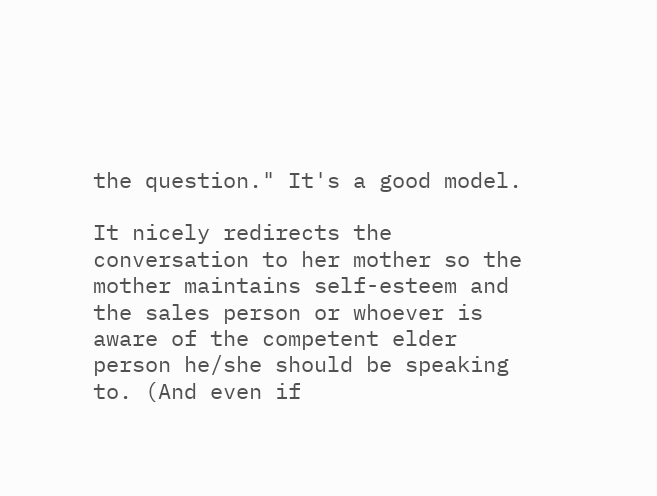the question." It's a good model.

It nicely redirects the conversation to her mother so the mother maintains self-esteem and the sales person or whoever is aware of the competent elder person he/she should be speaking to. (And even if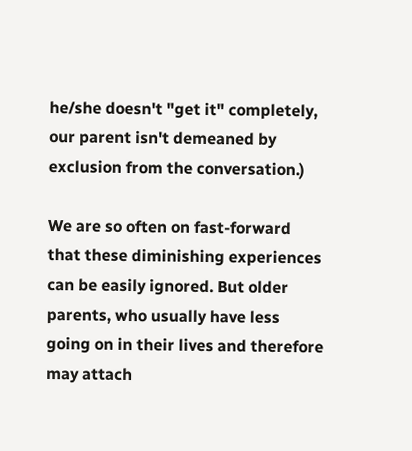he/she doesn't "get it" completely, our parent isn't demeaned by exclusion from the conversation.)

We are so often on fast-forward that these diminishing experiences can be easily ignored. But older parents, who usually have less going on in their lives and therefore may attach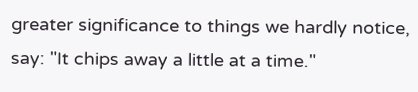greater significance to things we hardly notice, say: "It chips away a little at a time."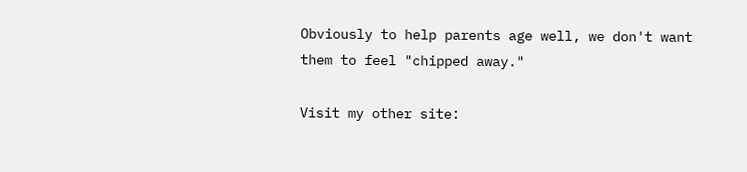Obviously to help parents age well, we don't want them to feel "chipped away."

Visit my other site: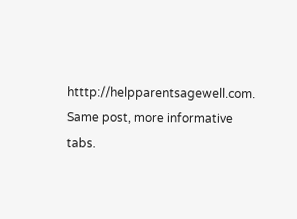htttp://helpparentsagewell.com.  Same post, more informative tabs.